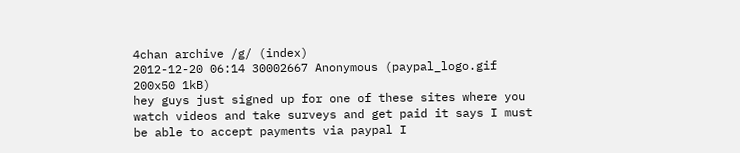4chan archive /g/ (index)
2012-12-20 06:14 30002667 Anonymous (paypal_logo.gif 200x50 1kB)
hey guys just signed up for one of these sites where you watch videos and take surveys and get paid it says I must be able to accept payments via paypal I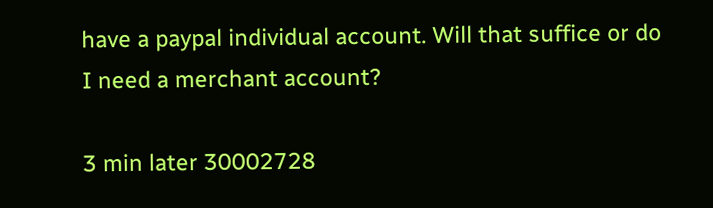have a paypal individual account. Will that suffice or do I need a merchant account?

3 min later 30002728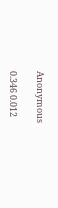Anonymous

0.346 0.012